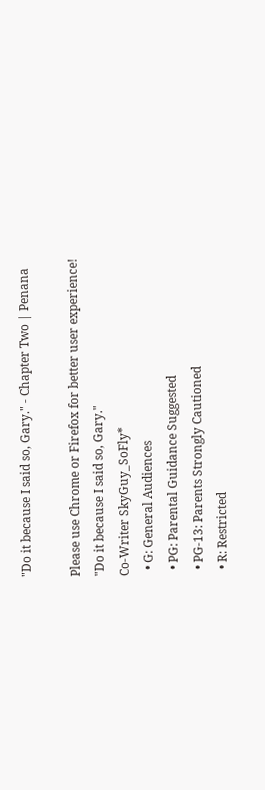"Do it because I said so, Gary." - Chapter Two | Penana

Please use Chrome or Firefox for better user experience!
"Do it because I said so, Gary."
Co-Writer SkyGuy_SoFly*
  • G: General Audiences
  • PG: Parental Guidance Suggested
  • PG-13: Parents Strongly Cautioned
  • R: Restricted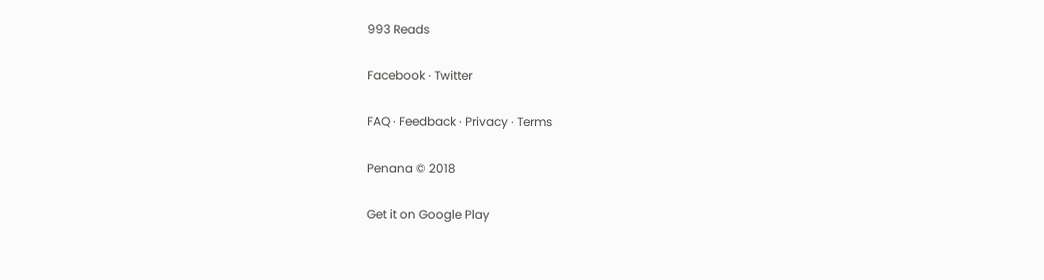993 Reads

Facebook · Twitter

FAQ · Feedback · Privacy · Terms

Penana © 2018

Get it on Google Play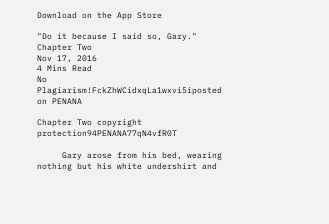Download on the App Store

"Do it because I said so, Gary."
Chapter Two
Nov 17, 2016
4 Mins Read
No Plagiarism!FckZhWCidxqLa1wxvi5iposted on PENANA

Chapter Two copyright protection94PENANA77qN4vfR0T

     Gary arose from his bed, wearing nothing but his white undershirt and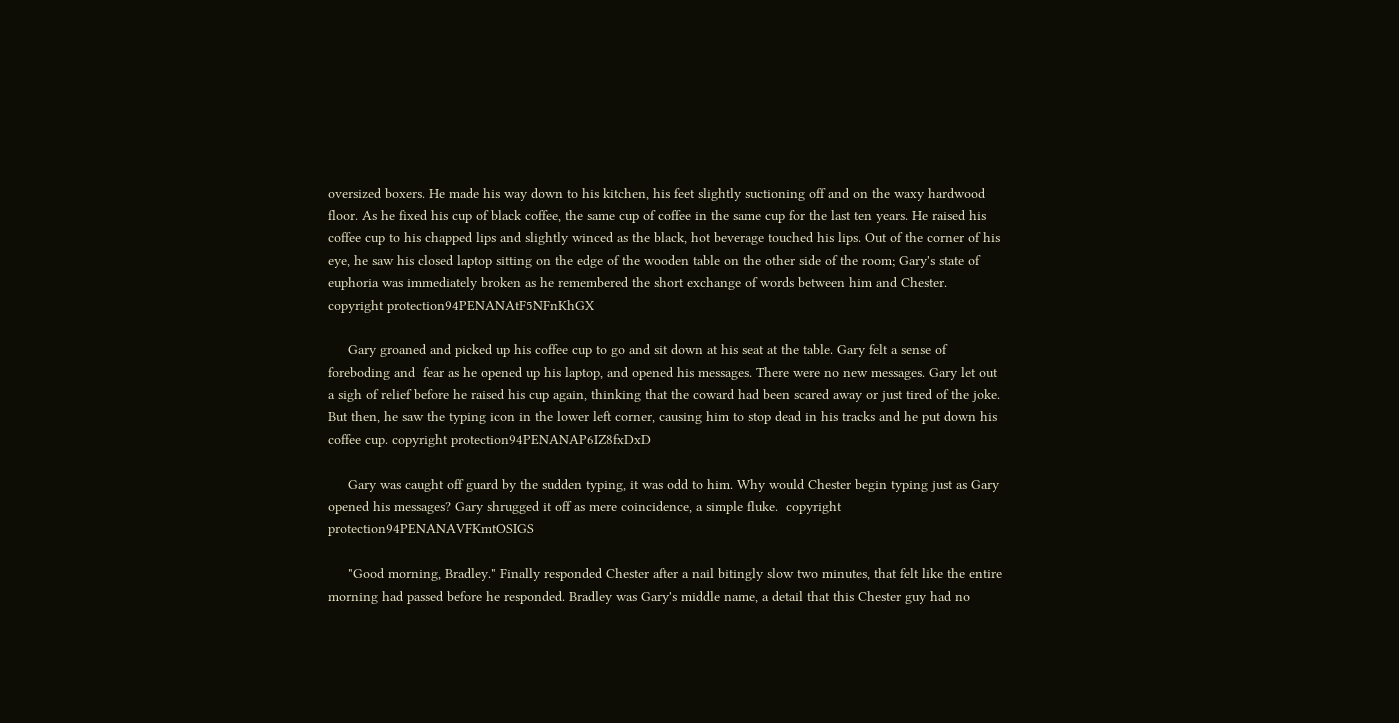oversized boxers. He made his way down to his kitchen, his feet slightly suctioning off and on the waxy hardwood floor. As he fixed his cup of black coffee, the same cup of coffee in the same cup for the last ten years. He raised his coffee cup to his chapped lips and slightly winced as the black, hot beverage touched his lips. Out of the corner of his eye, he saw his closed laptop sitting on the edge of the wooden table on the other side of the room; Gary's state of euphoria was immediately broken as he remembered the short exchange of words between him and Chester.  copyright protection94PENANAtF5NFnKhGX

     Gary groaned and picked up his coffee cup to go and sit down at his seat at the table. Gary felt a sense of foreboding and  fear as he opened up his laptop, and opened his messages. There were no new messages. Gary let out a sigh of relief before he raised his cup again, thinking that the coward had been scared away or just tired of the joke. But then, he saw the typing icon in the lower left corner, causing him to stop dead in his tracks and he put down his coffee cup. copyright protection94PENANAP6IZ8fxDxD

     Gary was caught off guard by the sudden typing, it was odd to him. Why would Chester begin typing just as Gary opened his messages? Gary shrugged it off as mere coincidence, a simple fluke.  copyright protection94PENANAVFKmtOSIGS

     "Good morning, Bradley." Finally responded Chester after a nail bitingly slow two minutes, that felt like the entire morning had passed before he responded. Bradley was Gary's middle name, a detail that this Chester guy had no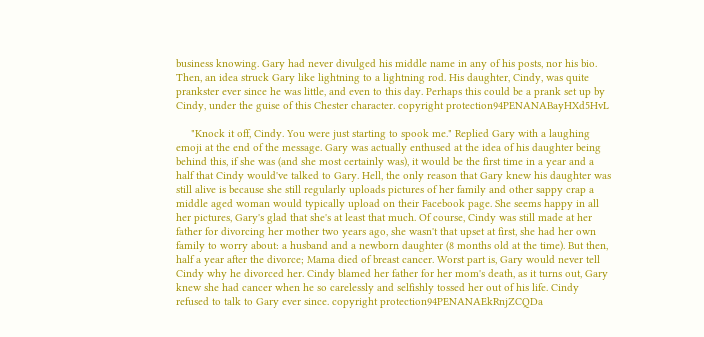business knowing. Gary had never divulged his middle name in any of his posts, nor his bio. Then, an idea struck Gary like lightning to a lightning rod. His daughter, Cindy, was quite prankster ever since he was little, and even to this day. Perhaps this could be a prank set up by Cindy, under the guise of this Chester character. copyright protection94PENANABayHXd5HvL

     "Knock it off, Cindy. You were just starting to spook me." Replied Gary with a laughing emoji at the end of the message. Gary was actually enthused at the idea of his daughter being behind this, if she was (and she most certainly was), it would be the first time in a year and a half that Cindy would've talked to Gary. Hell, the only reason that Gary knew his daughter was still alive is because she still regularly uploads pictures of her family and other sappy crap a middle aged woman would typically upload on their Facebook page. She seems happy in all her pictures, Gary's glad that she's at least that much. Of course, Cindy was still made at her father for divorcing her mother two years ago, she wasn't that upset at first, she had her own family to worry about: a husband and a newborn daughter (8 months old at the time). But then, half a year after the divorce; Mama died of breast cancer. Worst part is, Gary would never tell Cindy why he divorced her. Cindy blamed her father for her mom's death, as it turns out, Gary knew she had cancer when he so carelessly and selfishly tossed her out of his life. Cindy refused to talk to Gary ever since. copyright protection94PENANAEkRnjZCQDa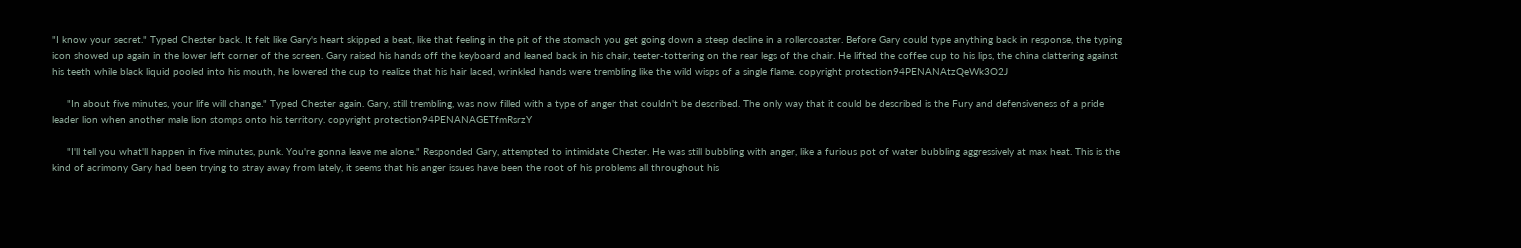"I know your secret." Typed Chester back. It felt like Gary's heart skipped a beat, like that feeling in the pit of the stomach you get going down a steep decline in a rollercoaster. Before Gary could type anything back in response, the typing icon showed up again in the lower left corner of the screen. Gary raised his hands off the keyboard and leaned back in his chair, teeter-tottering on the rear legs of the chair. He lifted the coffee cup to his lips, the china clattering against his teeth while black liquid pooled into his mouth, he lowered the cup to realize that his hair laced, wrinkled hands were trembling like the wild wisps of a single flame. copyright protection94PENANAtzQeWk3O2J

     "In about five minutes, your life will change." Typed Chester again. Gary, still trembling, was now filled with a type of anger that couldn't be described. The only way that it could be described is the Fury and defensiveness of a pride leader lion when another male lion stomps onto his territory. copyright protection94PENANAGETfmRsrzY

     "I'll tell you what'll happen in five minutes, punk. You're gonna leave me alone." Responded Gary, attempted to intimidate Chester. He was still bubbling with anger, like a furious pot of water bubbling aggressively at max heat. This is the kind of acrimony Gary had been trying to stray away from lately, it seems that his anger issues have been the root of his problems all throughout his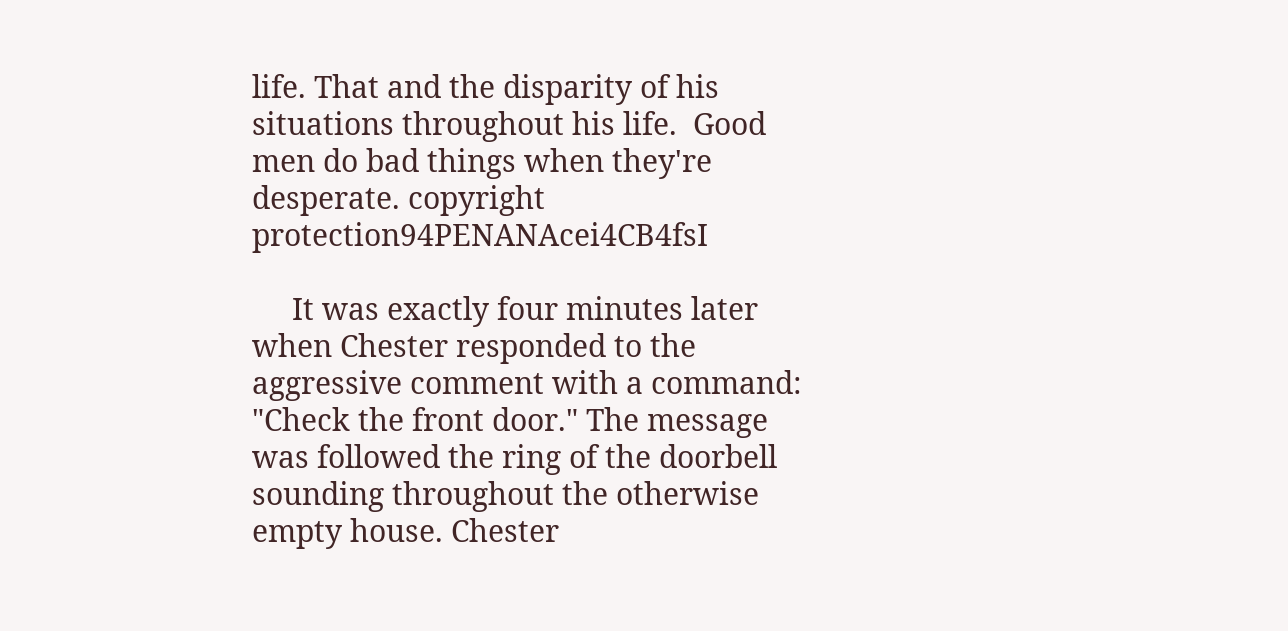life. That and the disparity of his situations throughout his life.  Good men do bad things when they're desperate. copyright protection94PENANAcei4CB4fsI

     It was exactly four minutes later when Chester responded to the aggressive comment with a command: "Check the front door." The message was followed the ring of the doorbell sounding throughout the otherwise empty house. Chester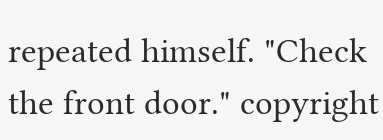repeated himself. "Check the front door." copyright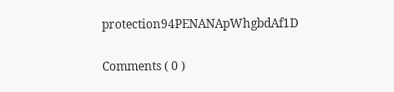protection94PENANApWhgbdAf1D

Comments ( 0 )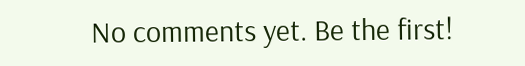No comments yet. Be the first!